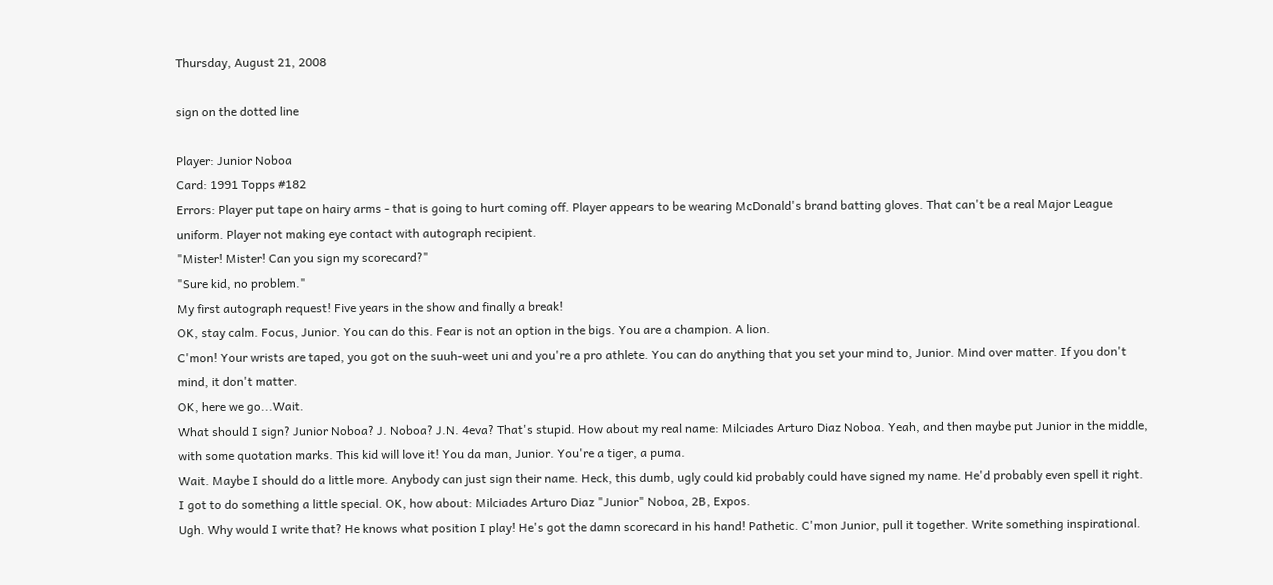Thursday, August 21, 2008

sign on the dotted line

Player: Junior Noboa
Card: 1991 Topps #182
Errors: Player put tape on hairy arms - that is going to hurt coming off. Player appears to be wearing McDonald's brand batting gloves. That can't be a real Major League uniform. Player not making eye contact with autograph recipient.
"Mister! Mister! Can you sign my scorecard?"
"Sure kid, no problem."
My first autograph request! Five years in the show and finally a break!
OK, stay calm. Focus, Junior. You can do this. Fear is not an option in the bigs. You are a champion. A lion.
C'mon! Your wrists are taped, you got on the suuh-weet uni and you're a pro athlete. You can do anything that you set your mind to, Junior. Mind over matter. If you don't mind, it don't matter.
OK, here we go...Wait.
What should I sign? Junior Noboa? J. Noboa? J.N. 4eva? That's stupid. How about my real name: Milciades Arturo Diaz Noboa. Yeah, and then maybe put Junior in the middle, with some quotation marks. This kid will love it! You da man, Junior. You're a tiger, a puma.
Wait. Maybe I should do a little more. Anybody can just sign their name. Heck, this dumb, ugly could kid probably could have signed my name. He'd probably even spell it right. I got to do something a little special. OK, how about: Milciades Arturo Diaz "Junior" Noboa, 2B, Expos.
Ugh. Why would I write that? He knows what position I play! He's got the damn scorecard in his hand! Pathetic. C'mon Junior, pull it together. Write something inspirational.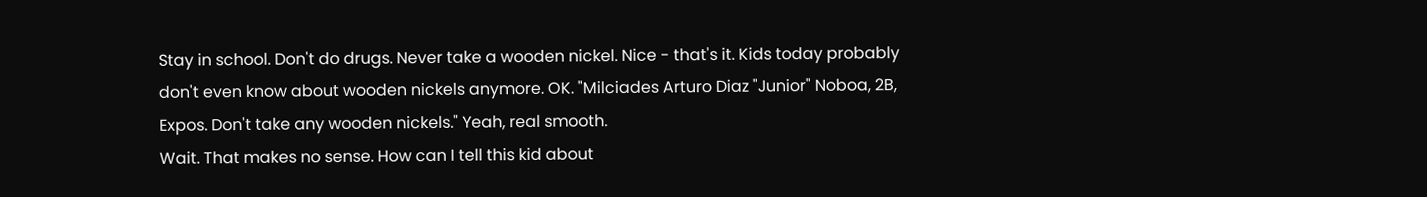Stay in school. Don't do drugs. Never take a wooden nickel. Nice - that's it. Kids today probably don't even know about wooden nickels anymore. OK. "Milciades Arturo Diaz "Junior" Noboa, 2B, Expos. Don't take any wooden nickels." Yeah, real smooth.
Wait. That makes no sense. How can I tell this kid about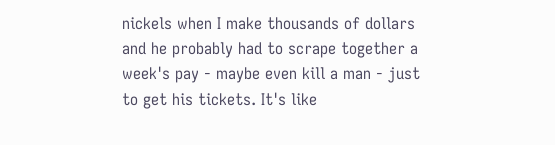nickels when I make thousands of dollars and he probably had to scrape together a week's pay - maybe even kill a man - just to get his tickets. It's like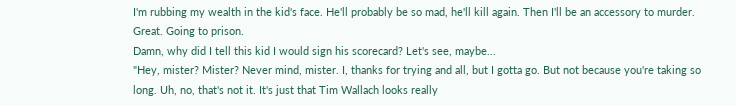I'm rubbing my wealth in the kid's face. He'll probably be so mad, he'll kill again. Then I'll be an accessory to murder. Great. Going to prison.
Damn, why did I tell this kid I would sign his scorecard? Let's see, maybe...
"Hey, mister? Mister? Never mind, mister. I, thanks for trying and all, but I gotta go. But not because you're taking so long. Uh, no, that's not it. It's just that Tim Wallach looks really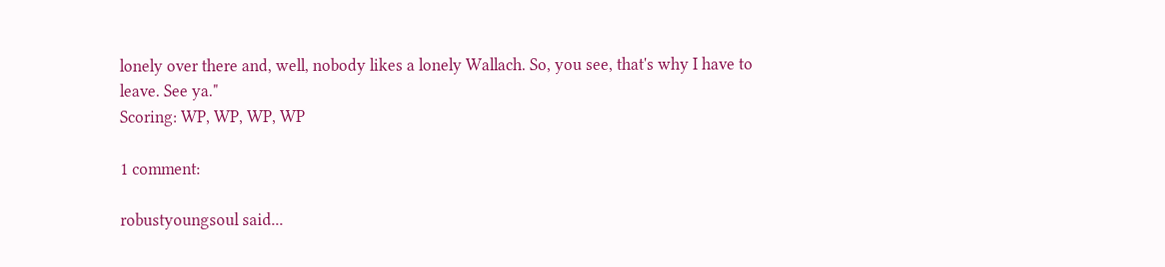lonely over there and, well, nobody likes a lonely Wallach. So, you see, that's why I have to leave. See ya."
Scoring: WP, WP, WP, WP

1 comment:

robustyoungsoul said...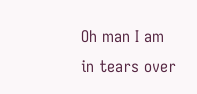Oh man I am in tears over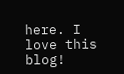here. I love this blog!